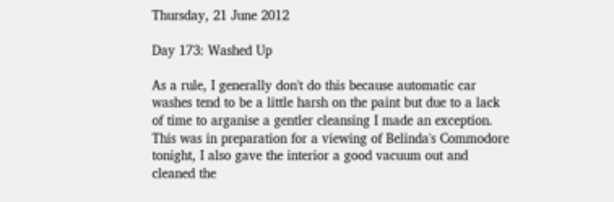Thursday, 21 June 2012

Day 173: Washed Up

As a rule, I generally don't do this because automatic car washes tend to be a little harsh on the paint but due to a lack of time to arganise a gentler cleansing I made an exception. This was in preparation for a viewing of Belinda's Commodore tonight, I also gave the interior a good vacuum out and cleaned the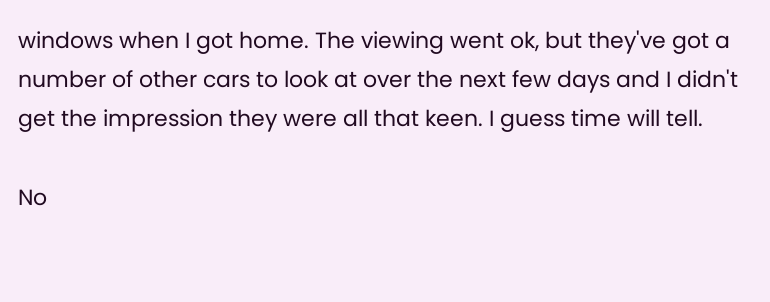windows when I got home. The viewing went ok, but they've got a number of other cars to look at over the next few days and I didn't get the impression they were all that keen. I guess time will tell.

No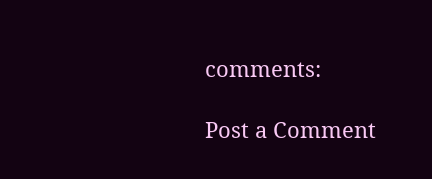comments:

Post a Comment